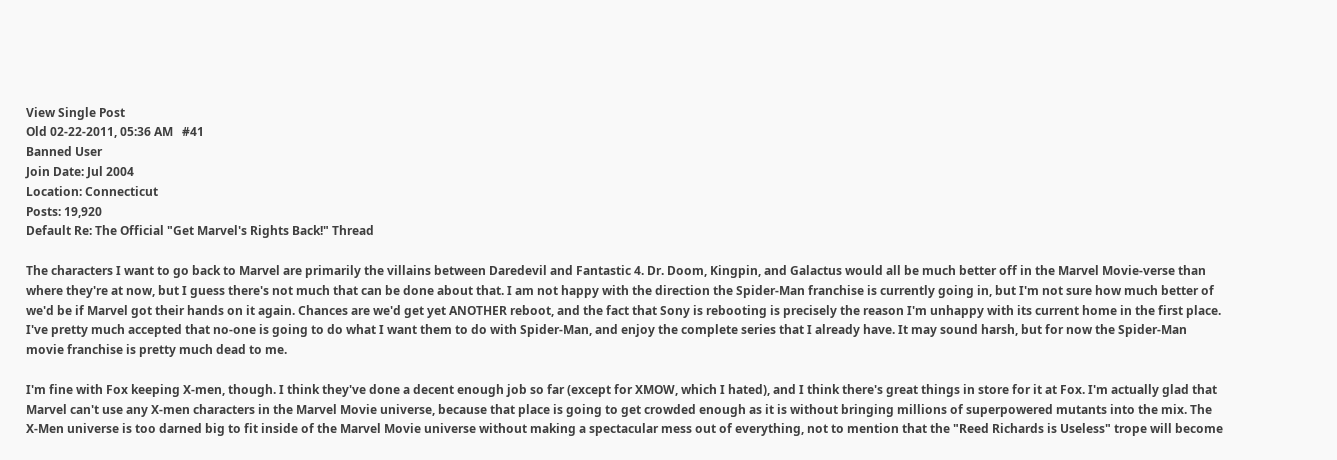View Single Post
Old 02-22-2011, 05:36 AM   #41
Banned User
Join Date: Jul 2004
Location: Connecticut
Posts: 19,920
Default Re: The Official "Get Marvel's Rights Back!" Thread

The characters I want to go back to Marvel are primarily the villains between Daredevil and Fantastic 4. Dr. Doom, Kingpin, and Galactus would all be much better off in the Marvel Movie-verse than where they're at now, but I guess there's not much that can be done about that. I am not happy with the direction the Spider-Man franchise is currently going in, but I'm not sure how much better of we'd be if Marvel got their hands on it again. Chances are we'd get yet ANOTHER reboot, and the fact that Sony is rebooting is precisely the reason I'm unhappy with its current home in the first place. I've pretty much accepted that no-one is going to do what I want them to do with Spider-Man, and enjoy the complete series that I already have. It may sound harsh, but for now the Spider-Man movie franchise is pretty much dead to me.

I'm fine with Fox keeping X-men, though. I think they've done a decent enough job so far (except for XMOW, which I hated), and I think there's great things in store for it at Fox. I'm actually glad that Marvel can't use any X-men characters in the Marvel Movie universe, because that place is going to get crowded enough as it is without bringing millions of superpowered mutants into the mix. The X-Men universe is too darned big to fit inside of the Marvel Movie universe without making a spectacular mess out of everything, not to mention that the "Reed Richards is Useless" trope will become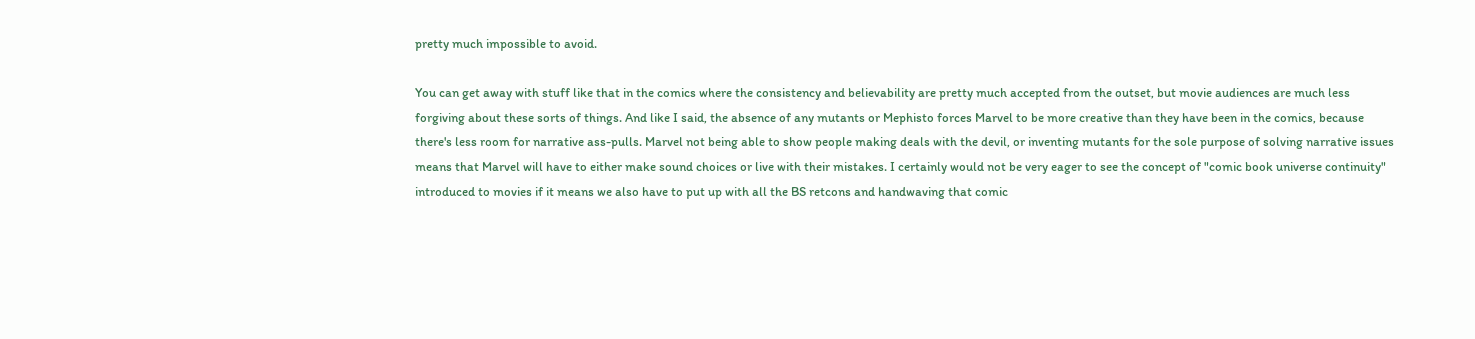pretty much impossible to avoid.

You can get away with stuff like that in the comics where the consistency and believability are pretty much accepted from the outset, but movie audiences are much less forgiving about these sorts of things. And like I said, the absence of any mutants or Mephisto forces Marvel to be more creative than they have been in the comics, because there's less room for narrative ass-pulls. Marvel not being able to show people making deals with the devil, or inventing mutants for the sole purpose of solving narrative issues means that Marvel will have to either make sound choices or live with their mistakes. I certainly would not be very eager to see the concept of "comic book universe continuity" introduced to movies if it means we also have to put up with all the BS retcons and handwaving that comic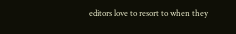editors love to resort to when they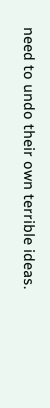need to undo their own terrible ideas.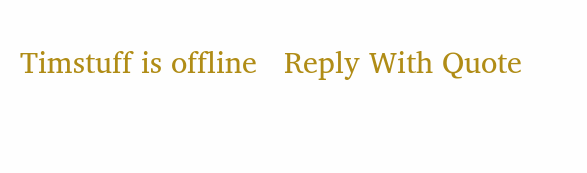Timstuff is offline   Reply With Quote